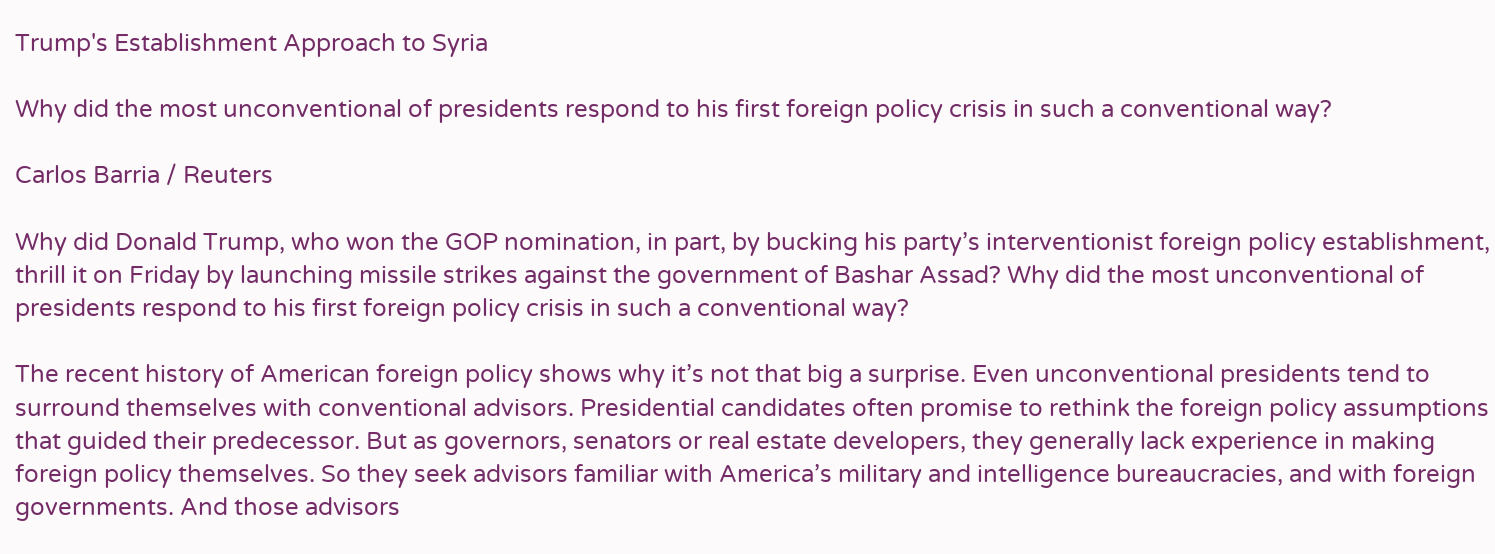Trump's Establishment Approach to Syria

Why did the most unconventional of presidents respond to his first foreign policy crisis in such a conventional way?

Carlos Barria / Reuters

Why did Donald Trump, who won the GOP nomination, in part, by bucking his party’s interventionist foreign policy establishment, thrill it on Friday by launching missile strikes against the government of Bashar Assad? Why did the most unconventional of presidents respond to his first foreign policy crisis in such a conventional way?

The recent history of American foreign policy shows why it’s not that big a surprise. Even unconventional presidents tend to surround themselves with conventional advisors. Presidential candidates often promise to rethink the foreign policy assumptions that guided their predecessor. But as governors, senators or real estate developers, they generally lack experience in making foreign policy themselves. So they seek advisors familiar with America’s military and intelligence bureaucracies, and with foreign governments. And those advisors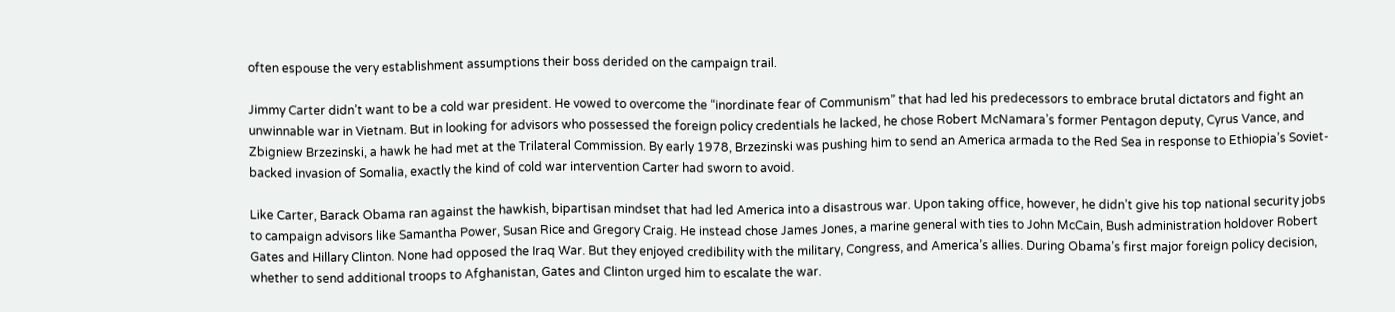often espouse the very establishment assumptions their boss derided on the campaign trail.

Jimmy Carter didn’t want to be a cold war president. He vowed to overcome the “inordinate fear of Communism” that had led his predecessors to embrace brutal dictators and fight an unwinnable war in Vietnam. But in looking for advisors who possessed the foreign policy credentials he lacked, he chose Robert McNamara’s former Pentagon deputy, Cyrus Vance, and Zbigniew Brzezinski, a hawk he had met at the Trilateral Commission. By early 1978, Brzezinski was pushing him to send an America armada to the Red Sea in response to Ethiopia’s Soviet-backed invasion of Somalia, exactly the kind of cold war intervention Carter had sworn to avoid.

Like Carter, Barack Obama ran against the hawkish, bipartisan mindset that had led America into a disastrous war. Upon taking office, however, he didn’t give his top national security jobs to campaign advisors like Samantha Power, Susan Rice and Gregory Craig. He instead chose James Jones, a marine general with ties to John McCain, Bush administration holdover Robert Gates and Hillary Clinton. None had opposed the Iraq War. But they enjoyed credibility with the military, Congress, and America’s allies. During Obama’s first major foreign policy decision, whether to send additional troops to Afghanistan, Gates and Clinton urged him to escalate the war.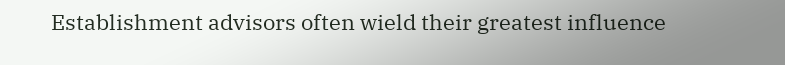Establishment advisors often wield their greatest influence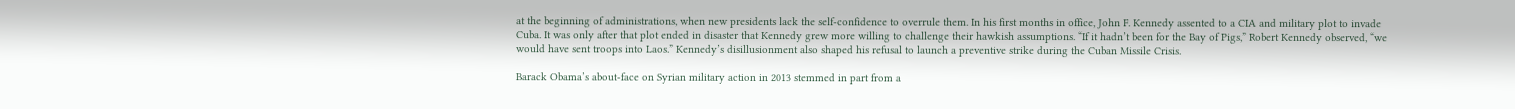at the beginning of administrations, when new presidents lack the self-confidence to overrule them. In his first months in office, John F. Kennedy assented to a CIA and military plot to invade Cuba. It was only after that plot ended in disaster that Kennedy grew more willing to challenge their hawkish assumptions. “If it hadn’t been for the Bay of Pigs,” Robert Kennedy observed, “we would have sent troops into Laos.” Kennedy’s disillusionment also shaped his refusal to launch a preventive strike during the Cuban Missile Crisis.

Barack Obama’s about-face on Syrian military action in 2013 stemmed in part from a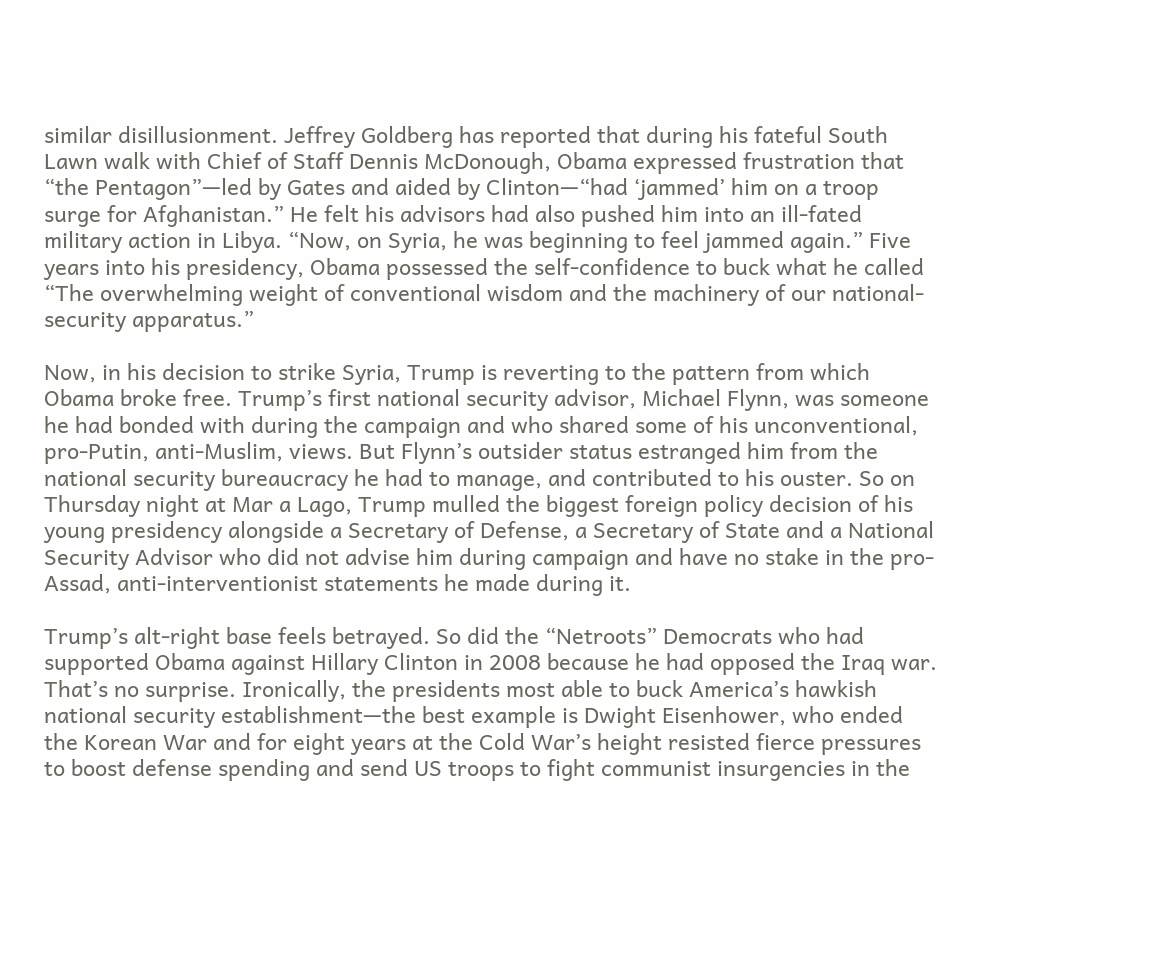similar disillusionment. Jeffrey Goldberg has reported that during his fateful South Lawn walk with Chief of Staff Dennis McDonough, Obama expressed frustration that “the Pentagon”—led by Gates and aided by Clinton—“had ‘jammed’ him on a troop surge for Afghanistan.” He felt his advisors had also pushed him into an ill-fated military action in Libya. “Now, on Syria, he was beginning to feel jammed again.” Five years into his presidency, Obama possessed the self-confidence to buck what he called “The overwhelming weight of conventional wisdom and the machinery of our national-security apparatus.”

Now, in his decision to strike Syria, Trump is reverting to the pattern from which Obama broke free. Trump’s first national security advisor, Michael Flynn, was someone he had bonded with during the campaign and who shared some of his unconventional, pro-Putin, anti-Muslim, views. But Flynn’s outsider status estranged him from the national security bureaucracy he had to manage, and contributed to his ouster. So on Thursday night at Mar a Lago, Trump mulled the biggest foreign policy decision of his young presidency alongside a Secretary of Defense, a Secretary of State and a National Security Advisor who did not advise him during campaign and have no stake in the pro-Assad, anti-interventionist statements he made during it.

Trump’s alt-right base feels betrayed. So did the “Netroots” Democrats who had supported Obama against Hillary Clinton in 2008 because he had opposed the Iraq war. That’s no surprise. Ironically, the presidents most able to buck America’s hawkish national security establishment—the best example is Dwight Eisenhower, who ended the Korean War and for eight years at the Cold War’s height resisted fierce pressures to boost defense spending and send US troops to fight communist insurgencies in the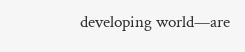developing world—are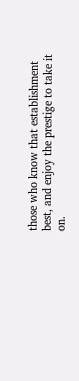those who know that establishment best, and enjoy the prestige to take it on.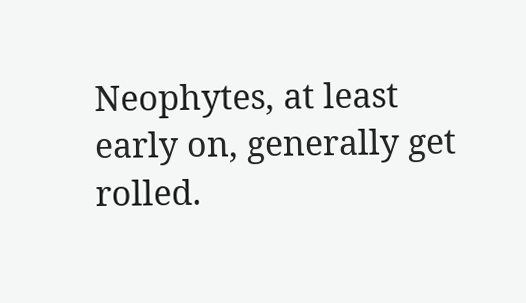Neophytes, at least early on, generally get rolled.